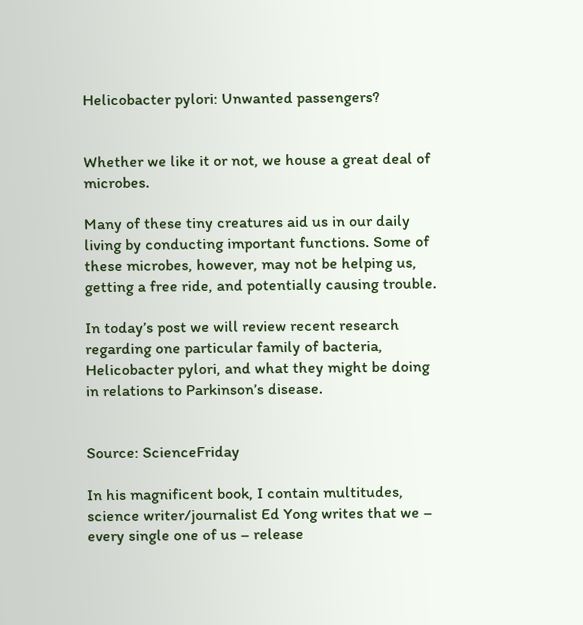Helicobacter pylori: Unwanted passengers?


Whether we like it or not, we house a great deal of microbes.

Many of these tiny creatures aid us in our daily living by conducting important functions. Some of these microbes, however, may not be helping us, getting a free ride, and potentially causing trouble.

In today’s post we will review recent research regarding one particular family of bacteria, Helicobacter pylori, and what they might be doing in relations to Parkinson’s disease.


Source: ScienceFriday

In his magnificent book, I contain multitudes, science writer/journalist Ed Yong writes that we – every single one of us – release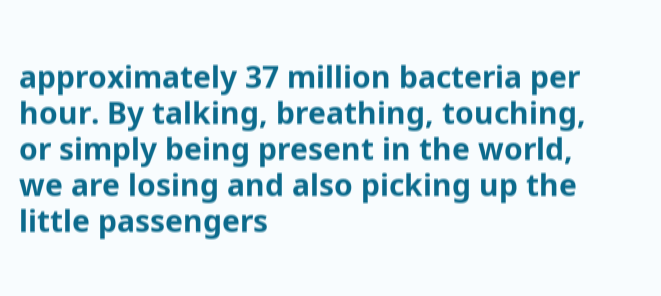approximately 37 million bacteria per hour. By talking, breathing, touching, or simply being present in the world, we are losing and also picking up the little passengers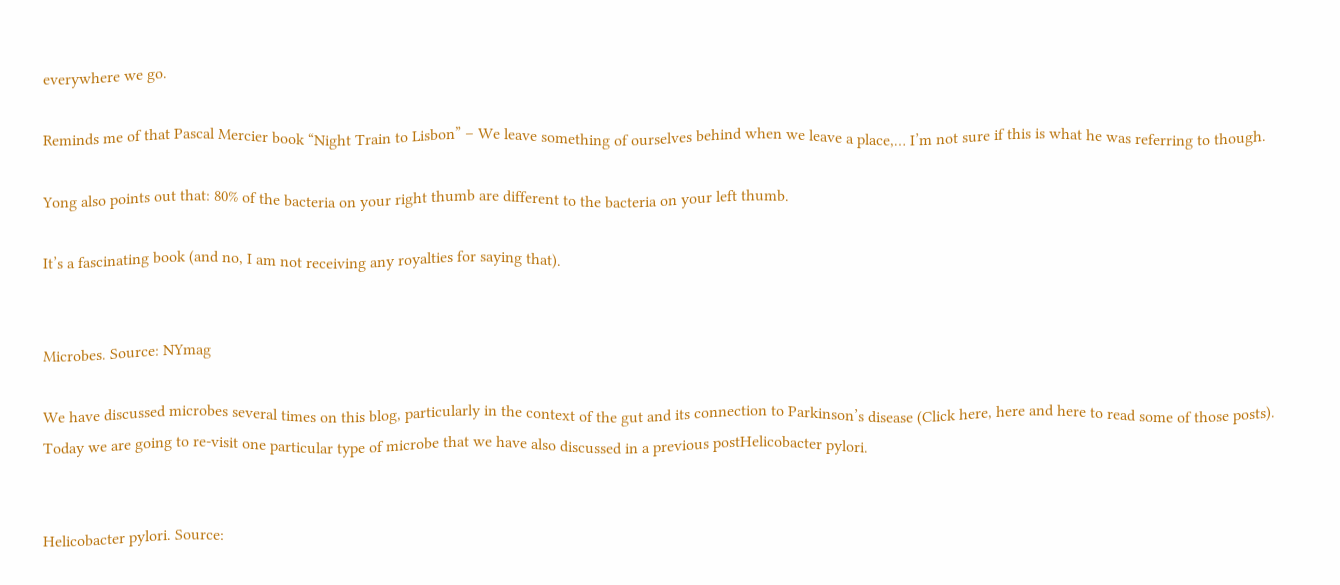everywhere we go.

Reminds me of that Pascal Mercier book “Night Train to Lisbon” – We leave something of ourselves behind when we leave a place,… I’m not sure if this is what he was referring to though.

Yong also points out that: 80% of the bacteria on your right thumb are different to the bacteria on your left thumb.

It’s a fascinating book (and no, I am not receiving any royalties for saying that).


Microbes. Source: NYmag

We have discussed microbes several times on this blog, particularly in the context of the gut and its connection to Parkinson’s disease (Click here, here and here to read some of those posts). Today we are going to re-visit one particular type of microbe that we have also discussed in a previous postHelicobacter pylori.


Helicobacter pylori. Source: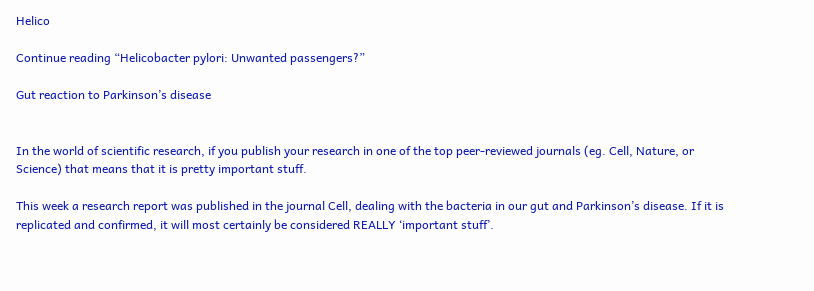Helico

Continue reading “Helicobacter pylori: Unwanted passengers?”

Gut reaction to Parkinson’s disease


In the world of scientific research, if you publish your research in one of the top peer-reviewed journals (eg. Cell, Nature, or Science) that means that it is pretty important stuff.

This week a research report was published in the journal Cell, dealing with the bacteria in our gut and Parkinson’s disease. If it is replicated and confirmed, it will most certainly be considered REALLY ‘important stuff’.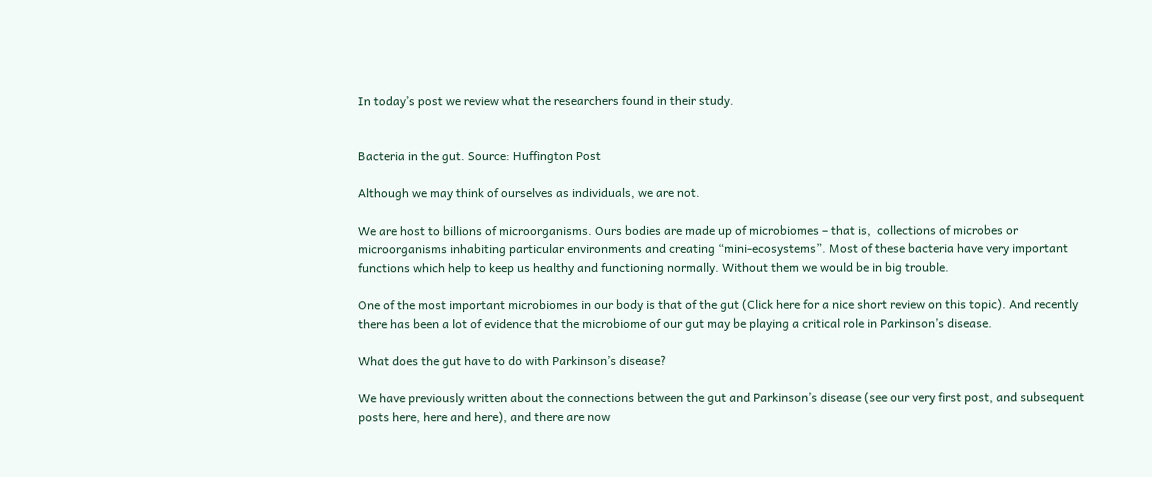In today’s post we review what the researchers found in their study.


Bacteria in the gut. Source: Huffington Post

Although we may think of ourselves as individuals, we are not.

We are host to billions of microorganisms. Ours bodies are made up of microbiomes – that is,  collections of microbes or microorganisms inhabiting particular environments and creating “mini-ecosystems”. Most of these bacteria have very important functions which help to keep us healthy and functioning normally. Without them we would be in big trouble.

One of the most important microbiomes in our body is that of the gut (Click here for a nice short review on this topic). And recently there has been a lot of evidence that the microbiome of our gut may be playing a critical role in Parkinson’s disease.

What does the gut have to do with Parkinson’s disease?

We have previously written about the connections between the gut and Parkinson’s disease (see our very first post, and subsequent posts here, here and here), and there are now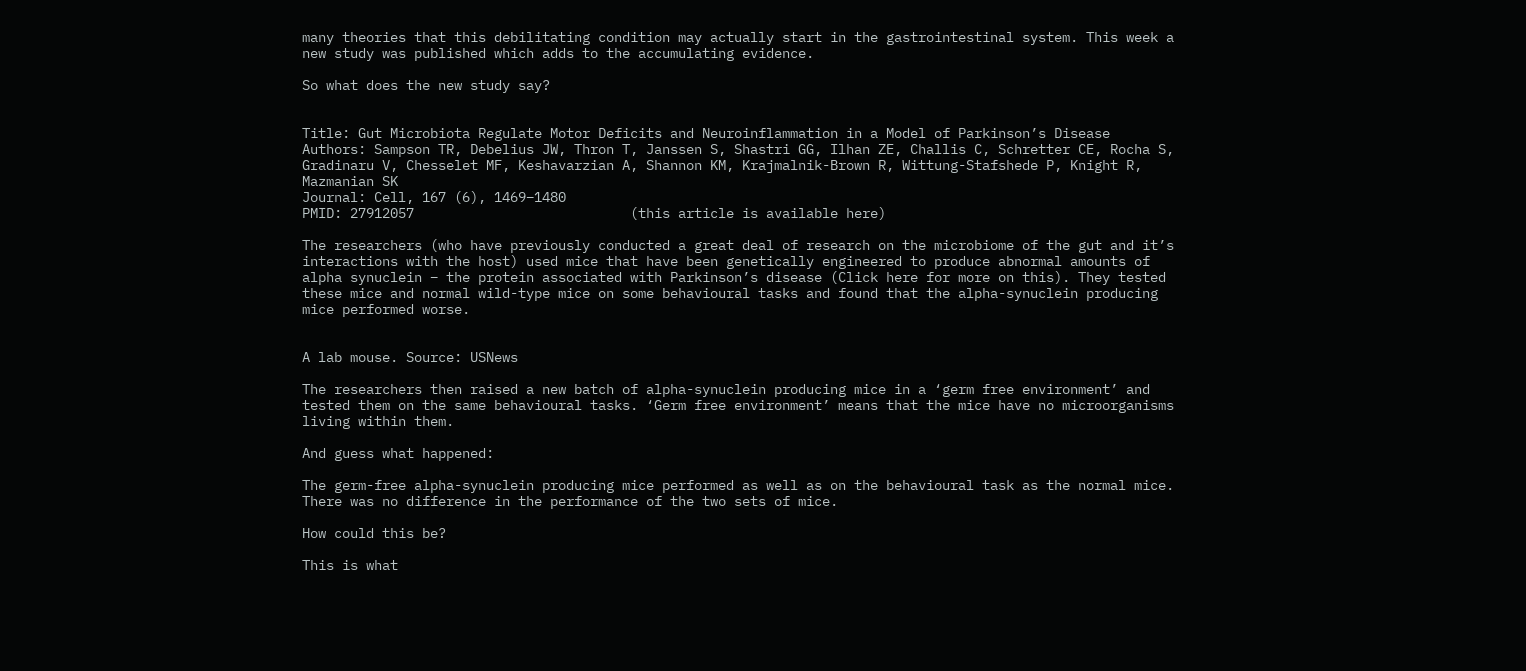many theories that this debilitating condition may actually start in the gastrointestinal system. This week a new study was published which adds to the accumulating evidence.

So what does the new study say?


Title: Gut Microbiota Regulate Motor Deficits and Neuroinflammation in a Model of Parkinson’s Disease
Authors: Sampson TR, Debelius JW, Thron T, Janssen S, Shastri GG, Ilhan ZE, Challis C, Schretter CE, Rocha S, Gradinaru V, Chesselet MF, Keshavarzian A, Shannon KM, Krajmalnik-Brown R, Wittung-Stafshede P, Knight R, Mazmanian SK
Journal: Cell, 167 (6), 1469–1480
PMID: 27912057                           (this article is available here)

The researchers (who have previously conducted a great deal of research on the microbiome of the gut and it’s interactions with the host) used mice that have been genetically engineered to produce abnormal amounts of alpha synuclein – the protein associated with Parkinson’s disease (Click here for more on this). They tested these mice and normal wild-type mice on some behavioural tasks and found that the alpha-synuclein producing mice performed worse.


A lab mouse. Source: USNews

The researchers then raised a new batch of alpha-synuclein producing mice in a ‘germ free environment’ and tested them on the same behavioural tasks. ‘Germ free environment’ means that the mice have no microorganisms living within them.

And guess what happened:

The germ-free alpha-synuclein producing mice performed as well as on the behavioural task as the normal mice. There was no difference in the performance of the two sets of mice.

How could this be?

This is what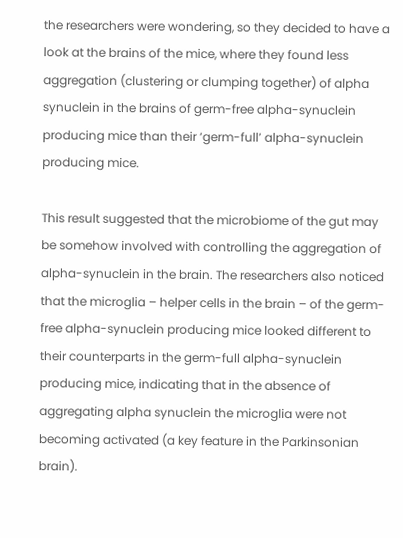the researchers were wondering, so they decided to have a look at the brains of the mice, where they found less aggregation (clustering or clumping together) of alpha synuclein in the brains of germ-free alpha-synuclein producing mice than their ‘germ-full’ alpha-synuclein producing mice.

This result suggested that the microbiome of the gut may be somehow involved with controlling the aggregation of alpha-synuclein in the brain. The researchers also noticed that the microglia – helper cells in the brain – of the germ-free alpha-synuclein producing mice looked different to their counterparts in the germ-full alpha-synuclein producing mice, indicating that in the absence of aggregating alpha synuclein the microglia were not becoming activated (a key feature in the Parkinsonian brain).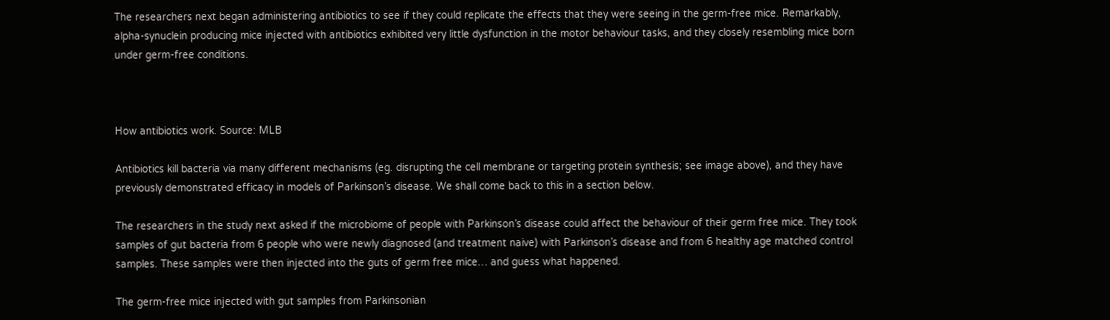The researchers next began administering antibiotics to see if they could replicate the effects that they were seeing in the germ-free mice. Remarkably, alpha-synuclein producing mice injected with antibiotics exhibited very little dysfunction in the motor behaviour tasks, and they closely resembling mice born under germ-free conditions.



How antibiotics work. Source: MLB

Antibiotics kill bacteria via many different mechanisms (eg. disrupting the cell membrane or targeting protein synthesis; see image above), and they have previously demonstrated efficacy in models of Parkinson’s disease. We shall come back to this in a section below.

The researchers in the study next asked if the microbiome of people with Parkinson’s disease could affect the behaviour of their germ free mice. They took samples of gut bacteria from 6 people who were newly diagnosed (and treatment naive) with Parkinson’s disease and from 6 healthy age matched control samples. These samples were then injected into the guts of germ free mice… and guess what happened.

The germ-free mice injected with gut samples from Parkinsonian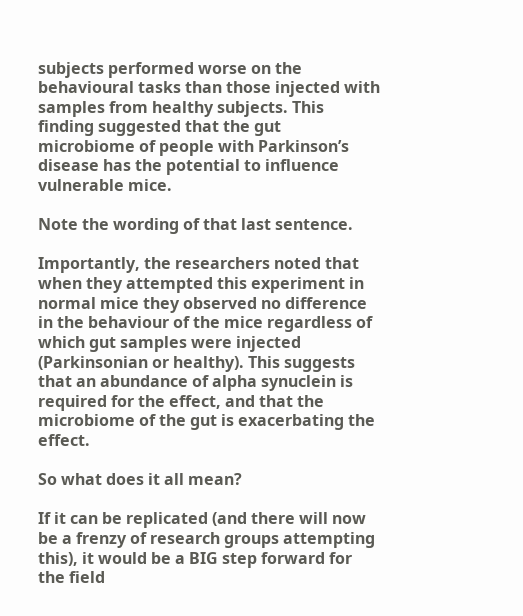subjects performed worse on the behavioural tasks than those injected with samples from healthy subjects. This finding suggested that the gut microbiome of people with Parkinson’s disease has the potential to influence vulnerable mice.

Note the wording of that last sentence.

Importantly, the researchers noted that when they attempted this experiment in normal mice they observed no difference in the behaviour of the mice regardless of which gut samples were injected (Parkinsonian or healthy). This suggests that an abundance of alpha synuclein is required for the effect, and that the microbiome of the gut is exacerbating the effect.

So what does it all mean?

If it can be replicated (and there will now be a frenzy of research groups attempting this), it would be a BIG step forward for the field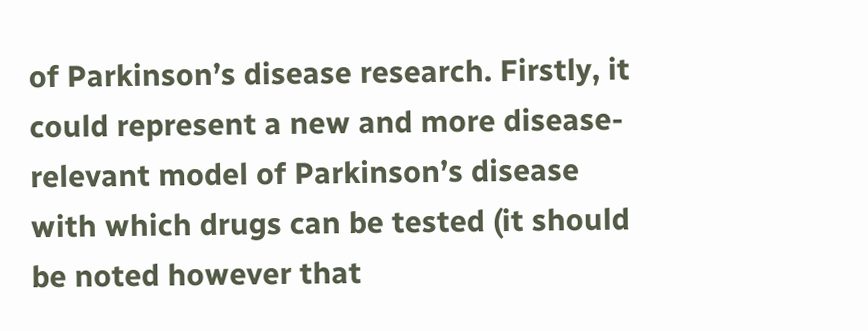of Parkinson’s disease research. Firstly, it could represent a new and more disease-relevant model of Parkinson’s disease with which drugs can be tested (it should be noted however that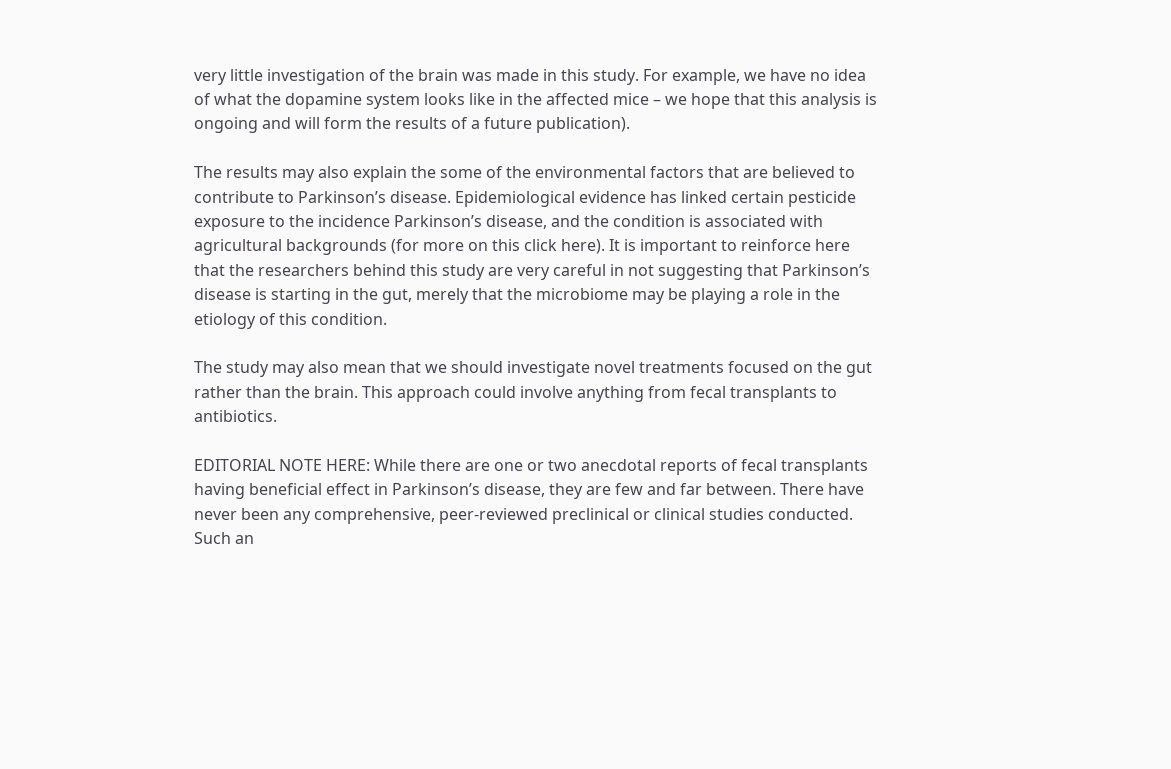very little investigation of the brain was made in this study. For example, we have no idea of what the dopamine system looks like in the affected mice – we hope that this analysis is ongoing and will form the results of a future publication).

The results may also explain the some of the environmental factors that are believed to contribute to Parkinson’s disease. Epidemiological evidence has linked certain pesticide exposure to the incidence Parkinson’s disease, and the condition is associated with agricultural backgrounds (for more on this click here). It is important to reinforce here that the researchers behind this study are very careful in not suggesting that Parkinson’s disease is starting in the gut, merely that the microbiome may be playing a role in the etiology of this condition.

The study may also mean that we should investigate novel treatments focused on the gut rather than the brain. This approach could involve anything from fecal transplants to antibiotics.

EDITORIAL NOTE HERE: While there are one or two anecdotal reports of fecal transplants having beneficial effect in Parkinson’s disease, they are few and far between. There have never been any comprehensive, peer-reviewed preclinical or clinical studies conducted. Such an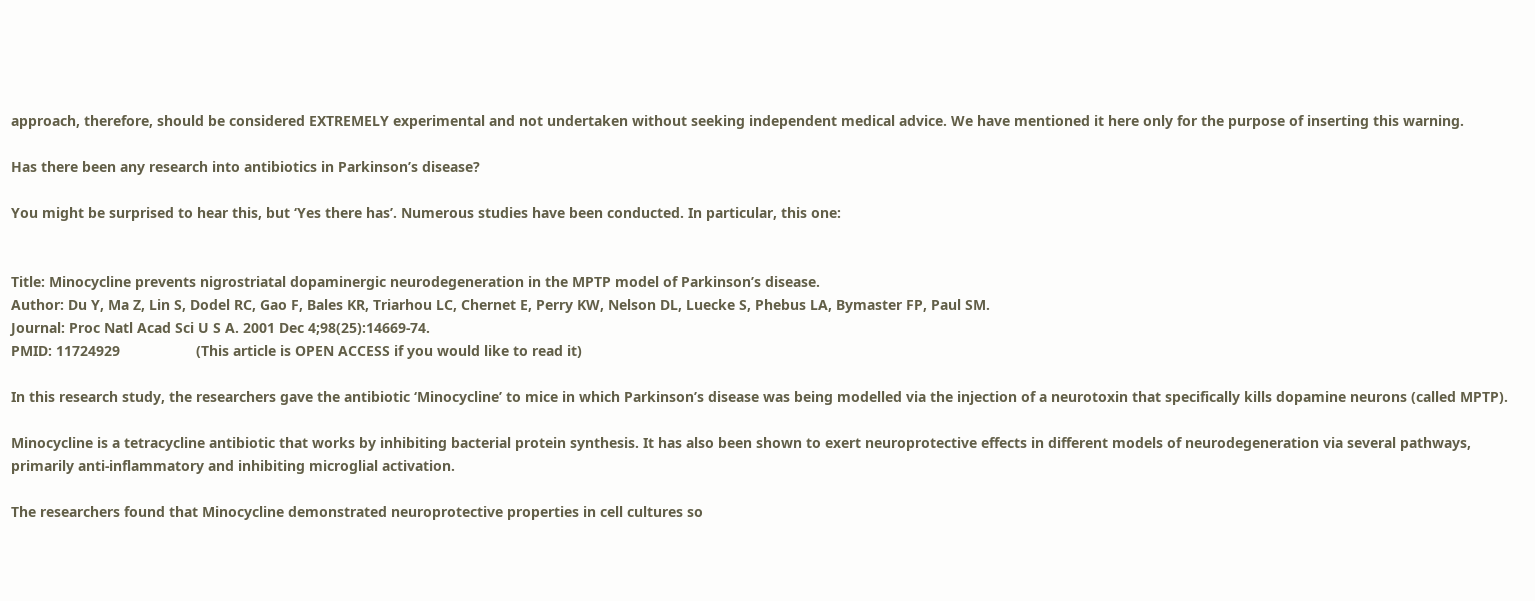approach, therefore, should be considered EXTREMELY experimental and not undertaken without seeking independent medical advice. We have mentioned it here only for the purpose of inserting this warning.

Has there been any research into antibiotics in Parkinson’s disease?

You might be surprised to hear this, but ‘Yes there has’. Numerous studies have been conducted. In particular, this one:


Title: Minocycline prevents nigrostriatal dopaminergic neurodegeneration in the MPTP model of Parkinson’s disease.
Author: Du Y, Ma Z, Lin S, Dodel RC, Gao F, Bales KR, Triarhou LC, Chernet E, Perry KW, Nelson DL, Luecke S, Phebus LA, Bymaster FP, Paul SM.
Journal: Proc Natl Acad Sci U S A. 2001 Dec 4;98(25):14669-74.
PMID: 11724929                   (This article is OPEN ACCESS if you would like to read it)

In this research study, the researchers gave the antibiotic ‘Minocycline’ to mice in which Parkinson’s disease was being modelled via the injection of a neurotoxin that specifically kills dopamine neurons (called MPTP).

Minocycline is a tetracycline antibiotic that works by inhibiting bacterial protein synthesis. It has also been shown to exert neuroprotective effects in different models of neurodegeneration via several pathways, primarily anti-inflammatory and inhibiting microglial activation.

The researchers found that Minocycline demonstrated neuroprotective properties in cell cultures so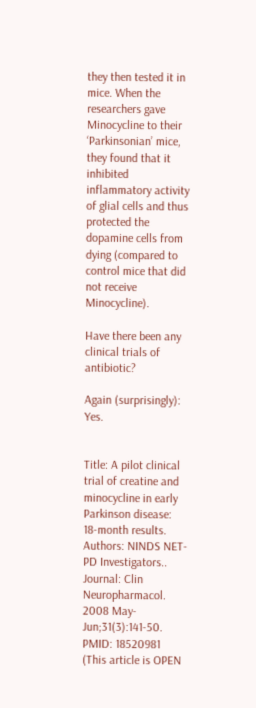they then tested it in mice. When the researchers gave Minocycline to their ‘Parkinsonian’ mice, they found that it inhibited inflammatory activity of glial cells and thus protected the dopamine cells from dying (compared to control mice that did not receive Minocycline).

Have there been any clinical trials of antibiotic?

Again (surprisingly): Yes.


Title: A pilot clinical trial of creatine and minocycline in early Parkinson disease: 18-month results.
Authors: NINDS NET-PD Investigators..
Journal: Clin Neuropharmacol. 2008 May-Jun;31(3):141-50.
PMID: 18520981                (This article is OPEN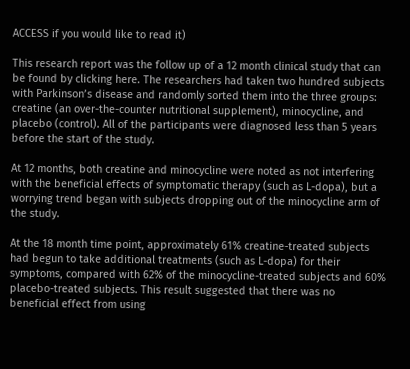ACCESS if you would like to read it)

This research report was the follow up of a 12 month clinical study that can be found by clicking here. The researchers had taken two hundred subjects with Parkinson’s disease and randomly sorted them into the three groups: creatine (an over-the-counter nutritional supplement), minocycline, and placebo (control). All of the participants were diagnosed less than 5 years before the start of the study.

At 12 months, both creatine and minocycline were noted as not interfering with the beneficial effects of symptomatic therapy (such as L-dopa), but a worrying trend began with subjects dropping out of the minocycline arm of the study.

At the 18 month time point, approximately 61% creatine-treated subjects had begun to take additional treatments (such as L-dopa) for their symptoms, compared with 62% of the minocycline-treated subjects and 60% placebo-treated subjects. This result suggested that there was no beneficial effect from using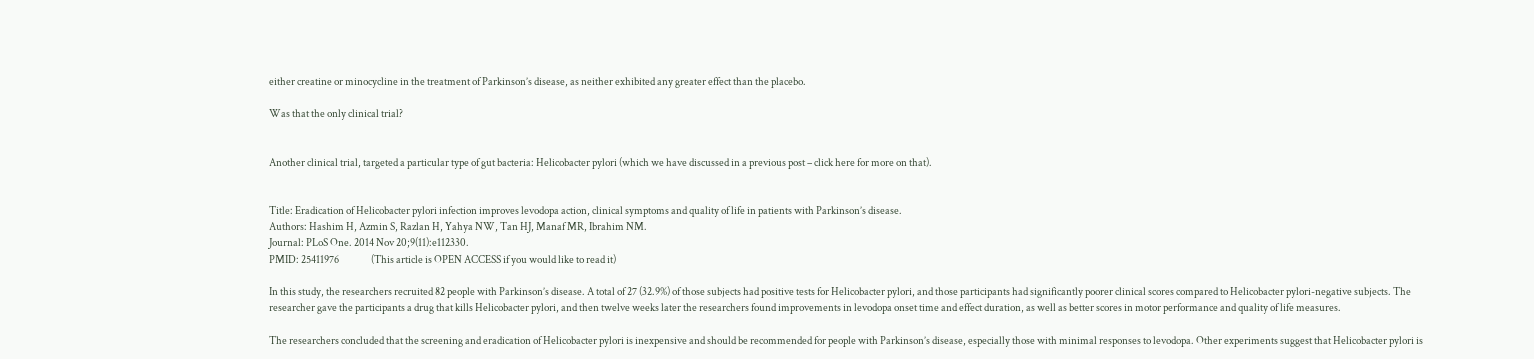either creatine or minocycline in the treatment of Parkinson’s disease, as neither exhibited any greater effect than the placebo.

Was that the only clinical trial?


Another clinical trial, targeted a particular type of gut bacteria: Helicobacter pylori (which we have discussed in a previous post – click here for more on that).


Title: Eradication of Helicobacter pylori infection improves levodopa action, clinical symptoms and quality of life in patients with Parkinson’s disease.
Authors: Hashim H, Azmin S, Razlan H, Yahya NW, Tan HJ, Manaf MR, Ibrahim NM.
Journal: PLoS One. 2014 Nov 20;9(11):e112330.
PMID: 25411976                (This article is OPEN ACCESS if you would like to read it)

In this study, the researchers recruited 82 people with Parkinson’s disease. A total of 27 (32.9%) of those subjects had positive tests for Helicobacter pylori, and those participants had significantly poorer clinical scores compared to Helicobacter pylori-negative subjects. The researcher gave the participants a drug that kills Helicobacter pylori, and then twelve weeks later the researchers found improvements in levodopa onset time and effect duration, as well as better scores in motor performance and quality of life measures.

The researchers concluded that the screening and eradication of Helicobacter pylori is inexpensive and should be recommended for people with Parkinson’s disease, especially those with minimal responses to levodopa. Other experiments suggest that Helicobacter pylori is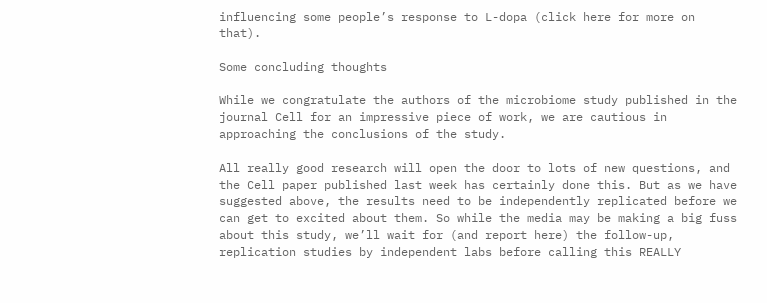influencing some people’s response to L-dopa (click here for more on that).

Some concluding thoughts

While we congratulate the authors of the microbiome study published in the journal Cell for an impressive piece of work, we are cautious in approaching the conclusions of the study.

All really good research will open the door to lots of new questions, and the Cell paper published last week has certainly done this. But as we have suggested above, the results need to be independently replicated before we can get to excited about them. So while the media may be making a big fuss about this study, we’ll wait for (and report here) the follow-up, replication studies by independent labs before calling this REALLY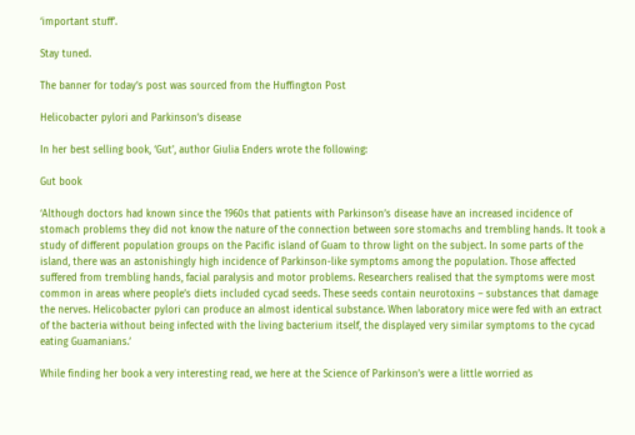‘important stuff’.

Stay tuned.

The banner for today’s post was sourced from the Huffington Post

Helicobacter pylori and Parkinson’s disease

In her best selling book, ‘Gut’, author Giulia Enders wrote the following:

Gut book

‘Although doctors had known since the 1960s that patients with Parkinson’s disease have an increased incidence of stomach problems they did not know the nature of the connection between sore stomachs and trembling hands. It took a study of different population groups on the Pacific island of Guam to throw light on the subject. In some parts of the island, there was an astonishingly high incidence of Parkinson-like symptoms among the population. Those affected suffered from trembling hands, facial paralysis and motor problems. Researchers realised that the symptoms were most common in areas where people’s diets included cycad seeds. These seeds contain neurotoxins – substances that damage the nerves. Helicobacter pylori can produce an almost identical substance. When laboratory mice were fed with an extract of the bacteria without being infected with the living bacterium itself, the displayed very similar symptoms to the cycad eating Guamanians.’

While finding her book a very interesting read, we here at the Science of Parkinson’s were a little worried as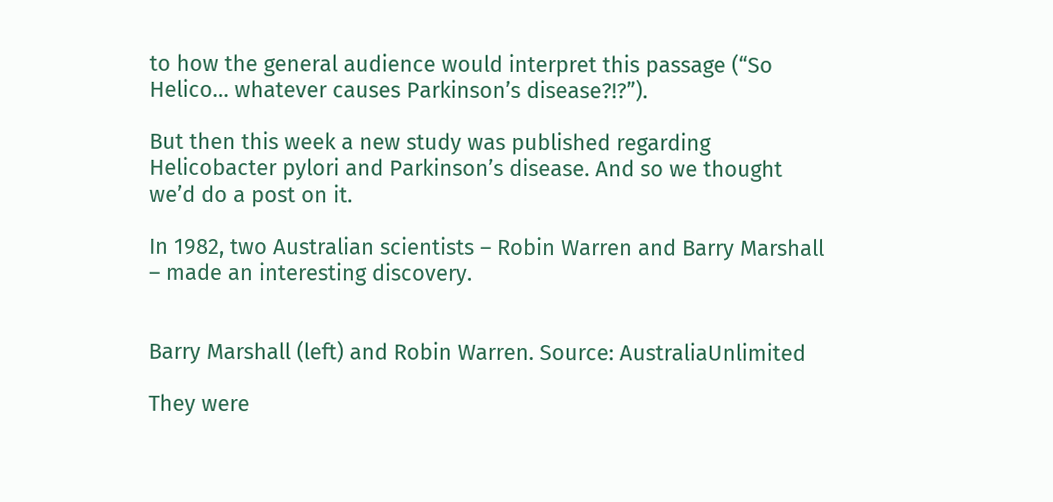to how the general audience would interpret this passage (“So Helico… whatever causes Parkinson’s disease?!?”).

But then this week a new study was published regarding Helicobacter pylori and Parkinson’s disease. And so we thought we’d do a post on it.

In 1982, two Australian scientists – Robin Warren and Barry Marshall – made an interesting discovery.


Barry Marshall (left) and Robin Warren. Source: AustraliaUnlimited

They were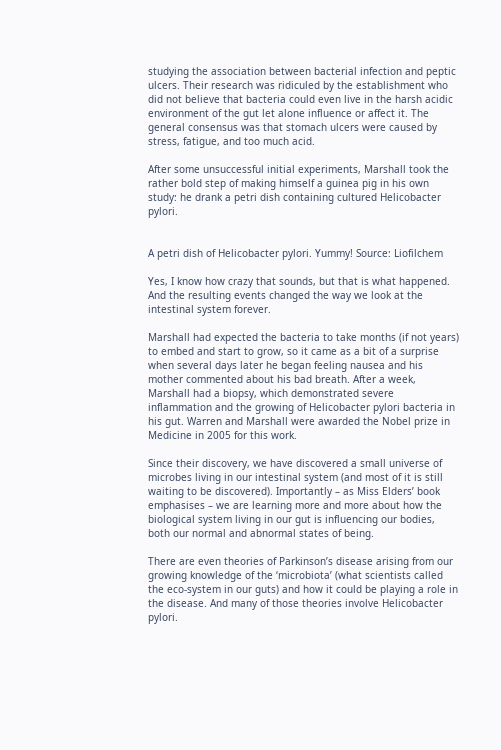studying the association between bacterial infection and peptic ulcers. Their research was ridiculed by the establishment who did not believe that bacteria could even live in the harsh acidic environment of the gut let alone influence or affect it. The general consensus was that stomach ulcers were caused by stress, fatigue, and too much acid.

After some unsuccessful initial experiments, Marshall took the rather bold step of making himself a guinea pig in his own study: he drank a petri dish containing cultured Helicobacter pylori.


A petri dish of Helicobacter pylori. Yummy! Source: Liofilchem

Yes, I know how crazy that sounds, but that is what happened. And the resulting events changed the way we look at the intestinal system forever.

Marshall had expected the bacteria to take months (if not years) to embed and start to grow, so it came as a bit of a surprise when several days later he began feeling nausea and his mother commented about his bad breath. After a week, Marshall had a biopsy, which demonstrated severe inflammation and the growing of Helicobacter pylori bacteria in his gut. Warren and Marshall were awarded the Nobel prize in Medicine in 2005 for this work.

Since their discovery, we have discovered a small universe of microbes living in our intestinal system (and most of it is still waiting to be discovered). Importantly – as Miss Elders’ book emphasises – we are learning more and more about how the biological system living in our gut is influencing our bodies, both our normal and abnormal states of being.

There are even theories of Parkinson’s disease arising from our growing knowledge of the ‘microbiota’ (what scientists called the eco-system in our guts) and how it could be playing a role in the disease. And many of those theories involve Helicobacter pylori.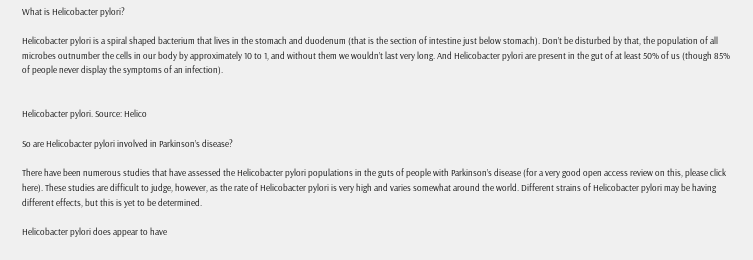What is Helicobacter pylori?

Helicobacter pylori is a spiral shaped bacterium that lives in the stomach and duodenum (that is the section of intestine just below stomach). Don’t be disturbed by that, the population of all microbes outnumber the cells in our body by approximately 10 to 1, and without them we wouldn’t last very long. And Helicobacter pylori are present in the gut of at least 50% of us (though 85% of people never display the symptoms of an infection).


Helicobacter pylori. Source: Helico

So are Helicobacter pylori involved in Parkinson’s disease?

There have been numerous studies that have assessed the Helicobacter pylori populations in the guts of people with Parkinson’s disease (for a very good open access review on this, please click here). These studies are difficult to judge, however, as the rate of Helicobacter pylori is very high and varies somewhat around the world. Different strains of Helicobacter pylori may be having different effects, but this is yet to be determined.

Helicobacter pylori does appear to have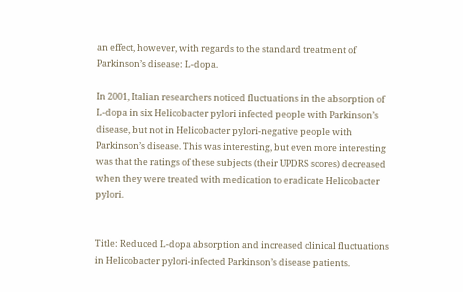an effect, however, with regards to the standard treatment of Parkinson’s disease: L-dopa.

In 2001, Italian researchers noticed fluctuations in the absorption of L-dopa in six Helicobacter pylori infected people with Parkinson’s disease, but not in Helicobacter pylori-negative people with Parkinson’s disease. This was interesting, but even more interesting was that the ratings of these subjects (their UPDRS scores) decreased when they were treated with medication to eradicate Helicobacter pylori.


Title: Reduced L-dopa absorption and increased clinical fluctuations in Helicobacter pylori-infected Parkinson’s disease patients.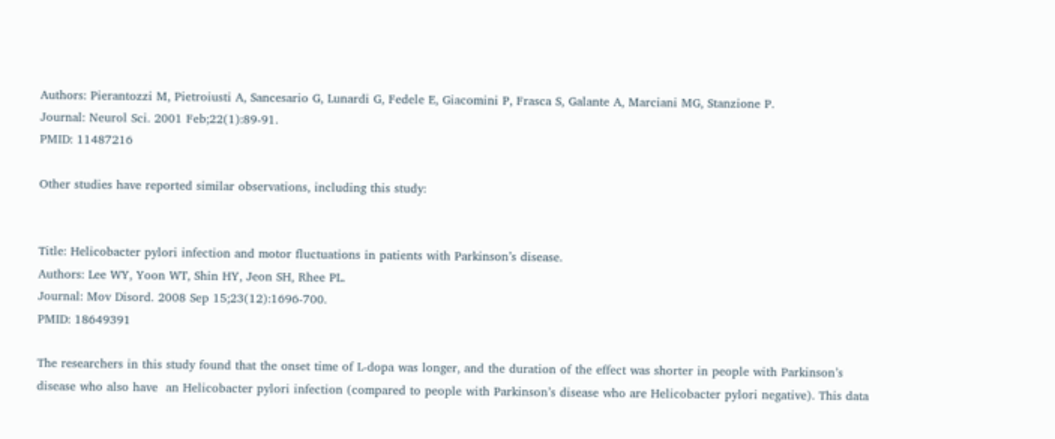Authors: Pierantozzi M, Pietroiusti A, Sancesario G, Lunardi G, Fedele E, Giacomini P, Frasca S, Galante A, Marciani MG, Stanzione P.
Journal: Neurol Sci. 2001 Feb;22(1):89-91.
PMID: 11487216

Other studies have reported similar observations, including this study:


Title: Helicobacter pylori infection and motor fluctuations in patients with Parkinson’s disease.
Authors: Lee WY, Yoon WT, Shin HY, Jeon SH, Rhee PL.
Journal: Mov Disord. 2008 Sep 15;23(12):1696-700.
PMID: 18649391

The researchers in this study found that the onset time of L-dopa was longer, and the duration of the effect was shorter in people with Parkinson’s disease who also have  an Helicobacter pylori infection (compared to people with Parkinson’s disease who are Helicobacter pylori negative). This data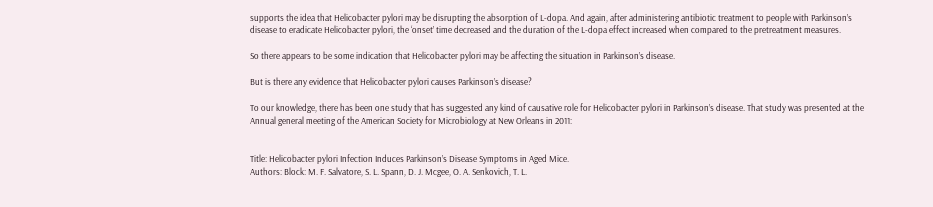supports the idea that Helicobacter pylori may be disrupting the absorption of L-dopa. And again, after administering antibiotic treatment to people with Parkinson’s disease to eradicate Helicobacter pylori, the ‘onset’ time decreased and the duration of the L-dopa effect increased when compared to the pretreatment measures.

So there appears to be some indication that Helicobacter pylori may be affecting the situation in Parkinson’s disease.

But is there any evidence that Helicobacter pylori causes Parkinson’s disease?

To our knowledge, there has been one study that has suggested any kind of causative role for Helicobacter pylori in Parkinson’s disease. That study was presented at the Annual general meeting of the American Society for Microbiology at New Orleans in 2011:


Title: Helicobacter pylori Infection Induces Parkinson’s Disease Symptoms in Aged Mice.
Authors: Block: M. F. Salvatore, S. L. Spann, D. J. Mcgee, O. A. Senkovich, T. L.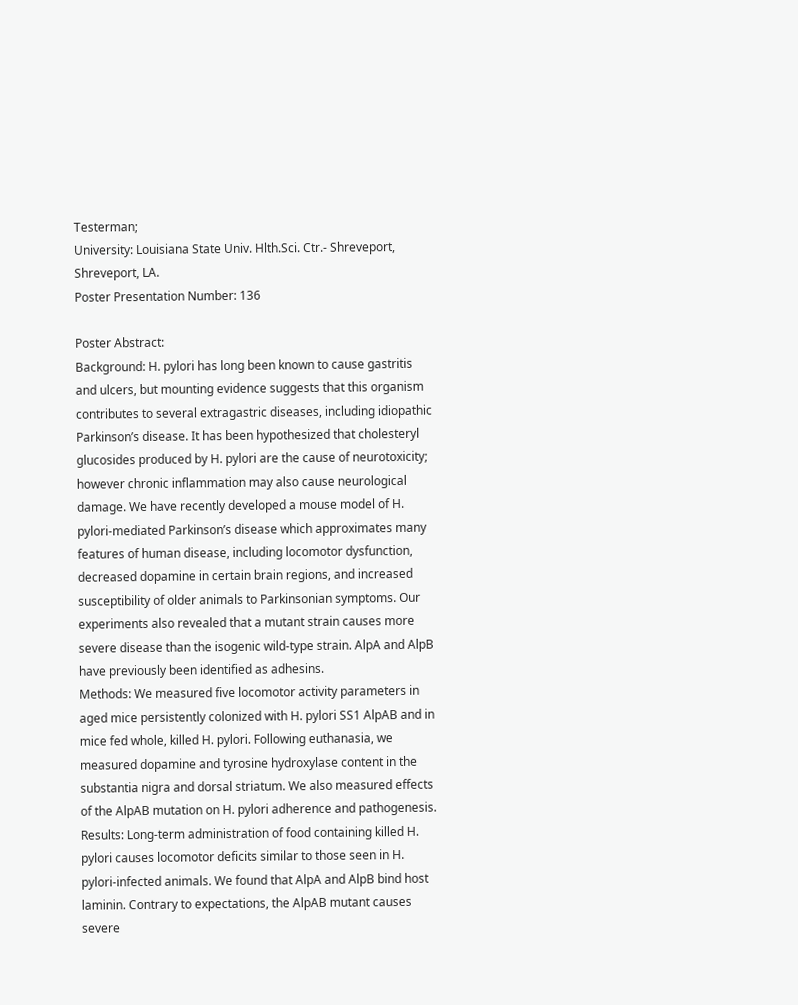Testerman;
University: Louisiana State Univ. Hlth.Sci. Ctr.- Shreveport, Shreveport, LA.
Poster Presentation Number: 136

Poster Abstract:
Background: H. pylori has long been known to cause gastritis and ulcers, but mounting evidence suggests that this organism contributes to several extragastric diseases, including idiopathic Parkinson’s disease. It has been hypothesized that cholesteryl glucosides produced by H. pylori are the cause of neurotoxicity; however chronic inflammation may also cause neurological damage. We have recently developed a mouse model of H. pylori-mediated Parkinson’s disease which approximates many features of human disease, including locomotor dysfunction, decreased dopamine in certain brain regions, and increased susceptibility of older animals to Parkinsonian symptoms. Our experiments also revealed that a mutant strain causes more severe disease than the isogenic wild-type strain. AlpA and AlpB have previously been identified as adhesins.
Methods: We measured five locomotor activity parameters in aged mice persistently colonized with H. pylori SS1 AlpAB and in mice fed whole, killed H. pylori. Following euthanasia, we measured dopamine and tyrosine hydroxylase content in the substantia nigra and dorsal striatum. We also measured effects of the AlpAB mutation on H. pylori adherence and pathogenesis.
Results: Long-term administration of food containing killed H. pylori causes locomotor deficits similar to those seen in H. pylori-infected animals. We found that AlpA and AlpB bind host laminin. Contrary to expectations, the AlpAB mutant causes severe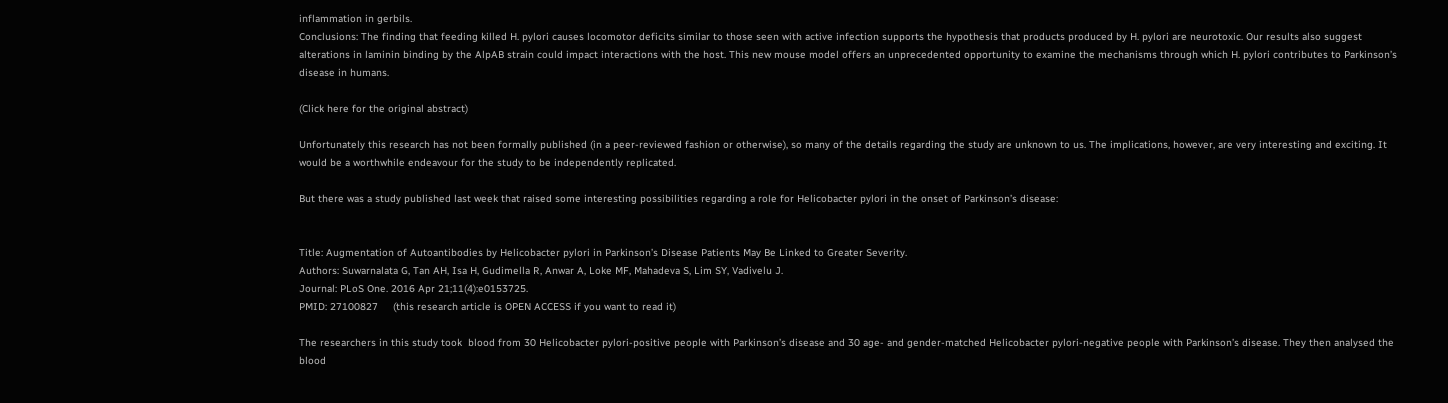inflammation in gerbils.
Conclusions: The finding that feeding killed H. pylori causes locomotor deficits similar to those seen with active infection supports the hypothesis that products produced by H. pylori are neurotoxic. Our results also suggest alterations in laminin binding by the AlpAB strain could impact interactions with the host. This new mouse model offers an unprecedented opportunity to examine the mechanisms through which H. pylori contributes to Parkinson’s disease in humans.

(Click here for the original abstract)

Unfortunately this research has not been formally published (in a peer-reviewed fashion or otherwise), so many of the details regarding the study are unknown to us. The implications, however, are very interesting and exciting. It would be a worthwhile endeavour for the study to be independently replicated.

But there was a study published last week that raised some interesting possibilities regarding a role for Helicobacter pylori in the onset of Parkinson’s disease:


Title: Augmentation of Autoantibodies by Helicobacter pylori in Parkinson’s Disease Patients May Be Linked to Greater Severity.
Authors: Suwarnalata G, Tan AH, Isa H, Gudimella R, Anwar A, Loke MF, Mahadeva S, Lim SY, Vadivelu J.
Journal: PLoS One. 2016 Apr 21;11(4):e0153725.
PMID: 27100827     (this research article is OPEN ACCESS if you want to read it)

The researchers in this study took  blood from 30 Helicobacter pylori-positive people with Parkinson’s disease and 30 age- and gender-matched Helicobacter pylori-negative people with Parkinson’s disease. They then analysed the blood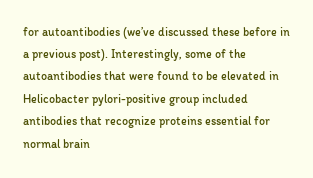for autoantibodies (we’ve discussed these before in a previous post). Interestingly, some of the autoantibodies that were found to be elevated in Helicobacter pylori-positive group included antibodies that recognize proteins essential for normal brain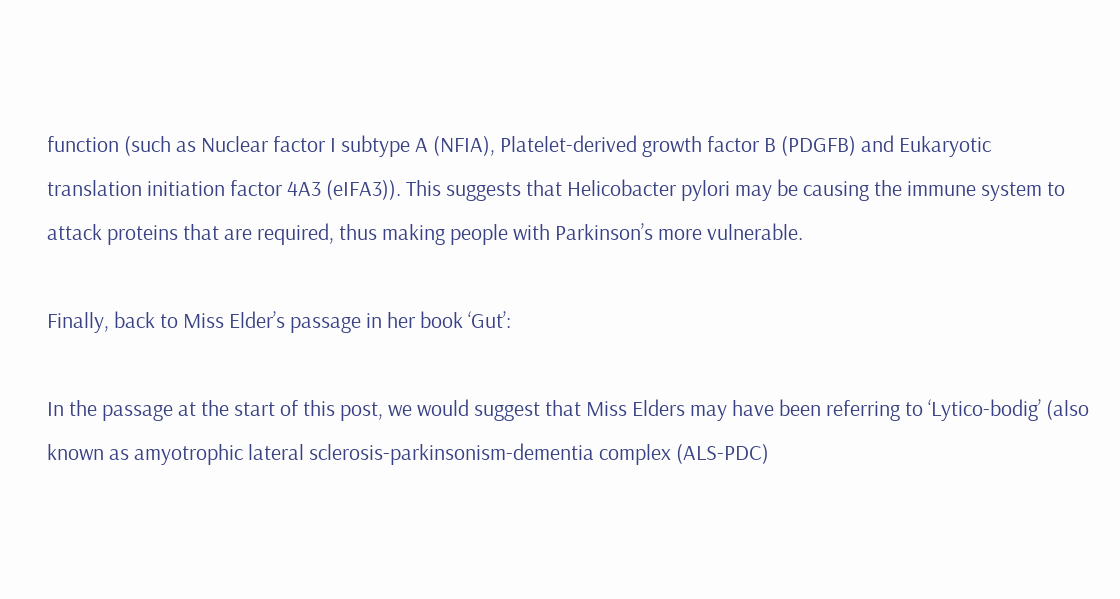function (such as Nuclear factor I subtype A (NFIA), Platelet-derived growth factor B (PDGFB) and Eukaryotic translation initiation factor 4A3 (eIFA3)). This suggests that Helicobacter pylori may be causing the immune system to attack proteins that are required, thus making people with Parkinson’s more vulnerable.

Finally, back to Miss Elder’s passage in her book ‘Gut’:

In the passage at the start of this post, we would suggest that Miss Elders may have been referring to ‘Lytico-bodig’ (also known as amyotrophic lateral sclerosis-parkinsonism-dementia complex (ALS-PDC)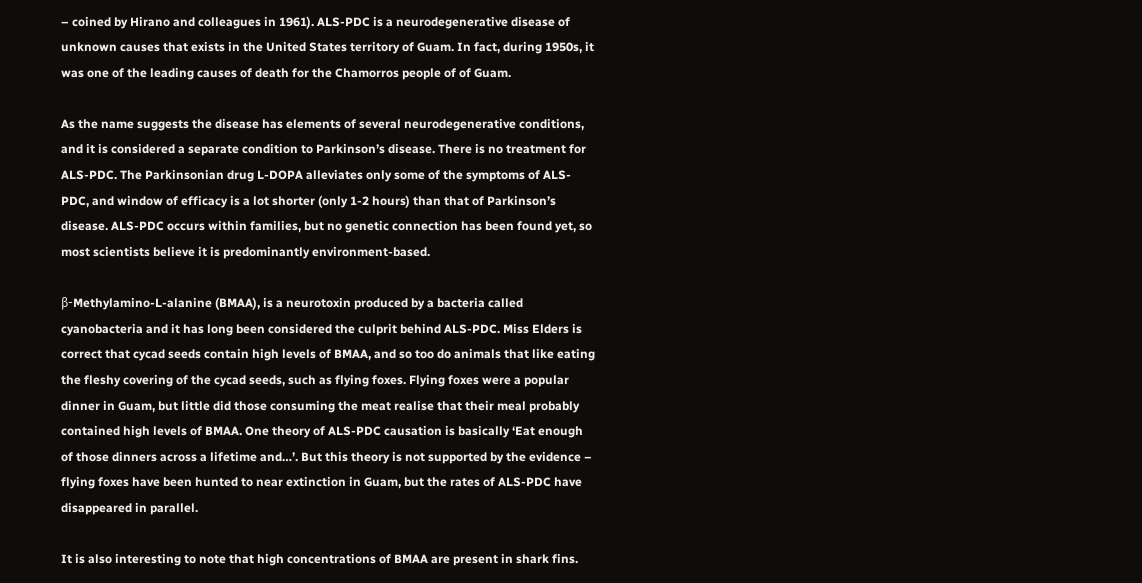– coined by Hirano and colleagues in 1961). ALS-PDC is a neurodegenerative disease of unknown causes that exists in the United States territory of Guam. In fact, during 1950s, it was one of the leading causes of death for the Chamorros people of of Guam.

As the name suggests the disease has elements of several neurodegenerative conditions, and it is considered a separate condition to Parkinson’s disease. There is no treatment for ALS-PDC. The Parkinsonian drug L-DOPA alleviates only some of the symptoms of ALS-PDC, and window of efficacy is a lot shorter (only 1-2 hours) than that of Parkinson’s disease. ALS-PDC occurs within families, but no genetic connection has been found yet, so most scientists believe it is predominantly environment-based.

β-Methylamino-L-alanine (BMAA), is a neurotoxin produced by a bacteria called cyanobacteria and it has long been considered the culprit behind ALS-PDC. Miss Elders is correct that cycad seeds contain high levels of BMAA, and so too do animals that like eating the fleshy covering of the cycad seeds, such as flying foxes. Flying foxes were a popular dinner in Guam, but little did those consuming the meat realise that their meal probably contained high levels of BMAA. One theory of ALS-PDC causation is basically ‘Eat enough of those dinners across a lifetime and…’. But this theory is not supported by the evidence – flying foxes have been hunted to near extinction in Guam, but the rates of ALS-PDC have disappeared in parallel.

It is also interesting to note that high concentrations of BMAA are present in shark fins.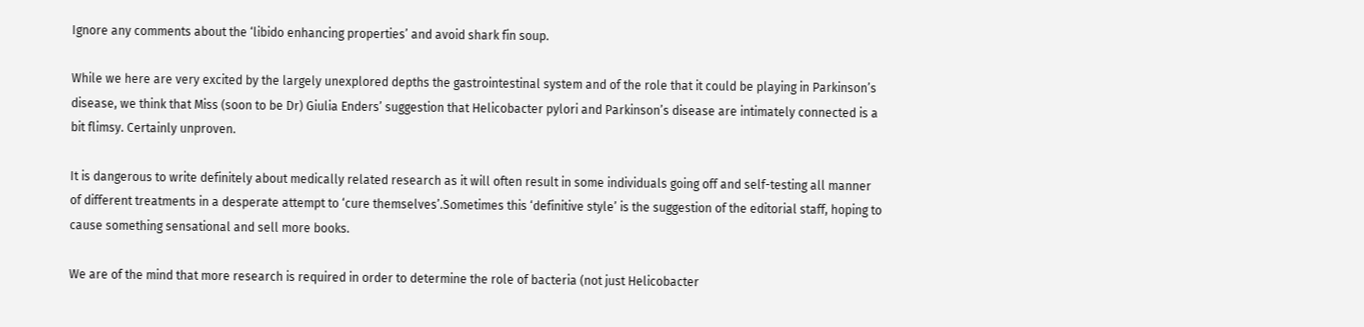Ignore any comments about the ‘libido enhancing properties’ and avoid shark fin soup.

While we here are very excited by the largely unexplored depths the gastrointestinal system and of the role that it could be playing in Parkinson’s disease, we think that Miss (soon to be Dr) Giulia Enders’ suggestion that Helicobacter pylori and Parkinson’s disease are intimately connected is a bit flimsy. Certainly unproven.

It is dangerous to write definitely about medically related research as it will often result in some individuals going off and self-testing all manner of different treatments in a desperate attempt to ‘cure themselves’.Sometimes this ‘definitive style’ is the suggestion of the editorial staff, hoping to cause something sensational and sell more books.

We are of the mind that more research is required in order to determine the role of bacteria (not just Helicobacter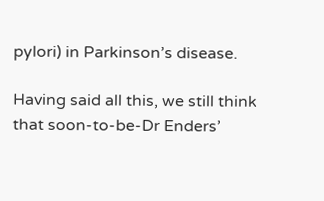pylori) in Parkinson’s disease.

Having said all this, we still think that soon-to-be-Dr Enders’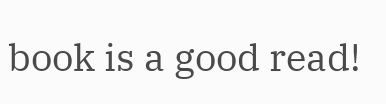book is a good read!